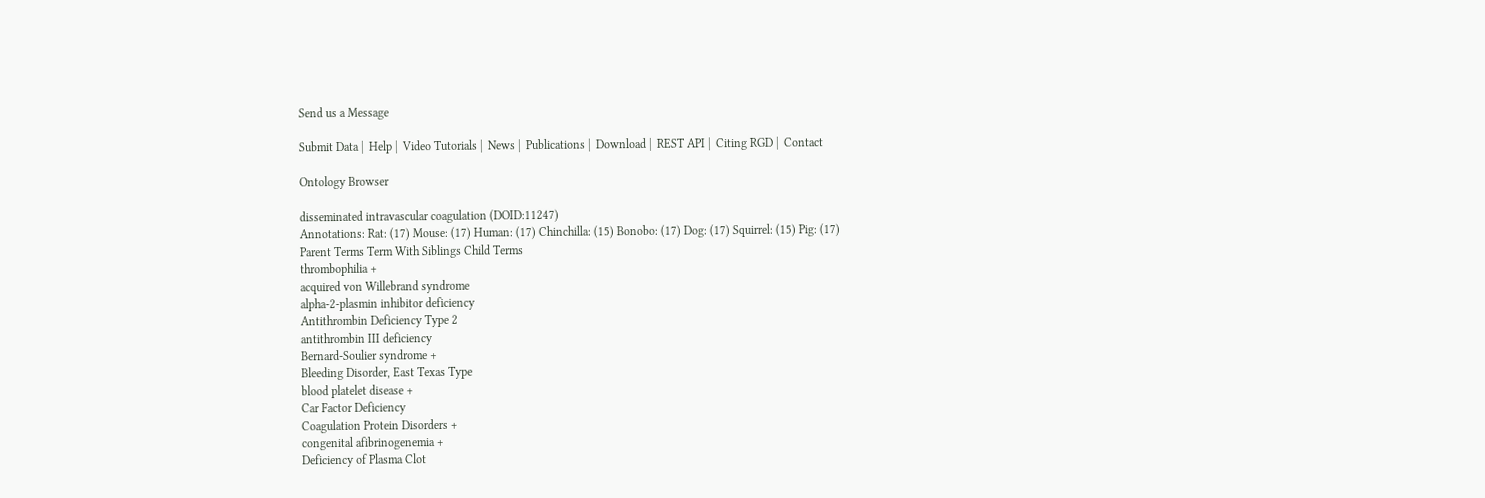Send us a Message

Submit Data |  Help |  Video Tutorials |  News |  Publications |  Download |  REST API |  Citing RGD |  Contact

Ontology Browser

disseminated intravascular coagulation (DOID:11247)
Annotations: Rat: (17) Mouse: (17) Human: (17) Chinchilla: (15) Bonobo: (17) Dog: (17) Squirrel: (15) Pig: (17)
Parent Terms Term With Siblings Child Terms
thrombophilia +
acquired von Willebrand syndrome
alpha-2-plasmin inhibitor deficiency
Antithrombin Deficiency Type 2
antithrombin III deficiency
Bernard-Soulier syndrome +
Bleeding Disorder, East Texas Type
blood platelet disease +
Car Factor Deficiency
Coagulation Protein Disorders +
congenital afibrinogenemia +
Deficiency of Plasma Clot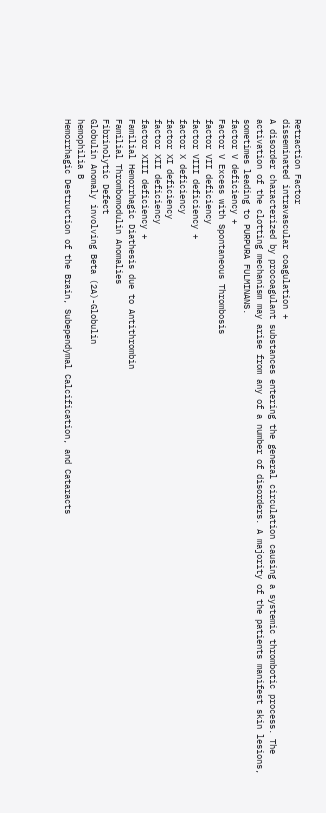Retraction Factor
disseminated intravascular coagulation +
A disorder characterized by procoagulant substances entering the general circulation causing a systemic thrombotic process. The activation of the clotting mechanism may arise from any of a number of disorders. A majority of the patients manifest skin lesions, sometimes leading to PURPURA FULMINANS.
factor V deficiency +
Factor V Excess with Spontaneous Thrombosis
factor VII deficiency
factor VIII deficiency +
factor X deficiency
factor XI deficiency
factor XII deficiency
factor XIII deficiency +
Familial Hemorrhagic Diathesis due to Antithrombin
Familial Thrombomodulin Anomalies
Fibrinolytic Defect
Globulin Anomaly involving Beta (2A)-Globulin
hemophilia B
Hemorrhagic Destruction of the Brain, Subependymal Calcification, and Cataracts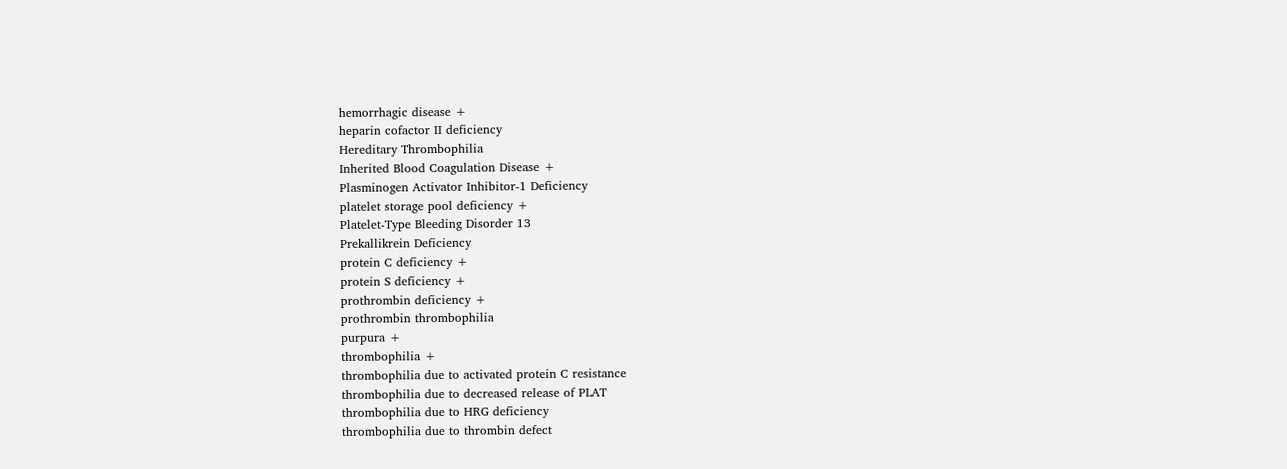hemorrhagic disease +
heparin cofactor II deficiency
Hereditary Thrombophilia
Inherited Blood Coagulation Disease +
Plasminogen Activator Inhibitor-1 Deficiency
platelet storage pool deficiency +
Platelet-Type Bleeding Disorder 13
Prekallikrein Deficiency
protein C deficiency +
protein S deficiency +
prothrombin deficiency +
prothrombin thrombophilia
purpura +
thrombophilia +
thrombophilia due to activated protein C resistance
thrombophilia due to decreased release of PLAT
thrombophilia due to HRG deficiency
thrombophilia due to thrombin defect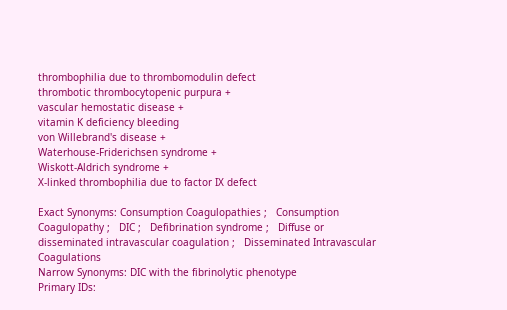thrombophilia due to thrombomodulin defect
thrombotic thrombocytopenic purpura +
vascular hemostatic disease +
vitamin K deficiency bleeding
von Willebrand's disease +
Waterhouse-Friderichsen syndrome +
Wiskott-Aldrich syndrome +
X-linked thrombophilia due to factor IX defect

Exact Synonyms: Consumption Coagulopathies ;   Consumption Coagulopathy ;   DIC ;   Defibrination syndrome ;   Diffuse or disseminated intravascular coagulation ;   Disseminated Intravascular Coagulations
Narrow Synonyms: DIC with the fibrinolytic phenotype
Primary IDs: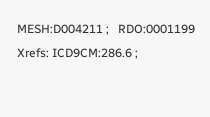MESH:D004211 ;   RDO:0001199
Xrefs: ICD9CM:286.6 ;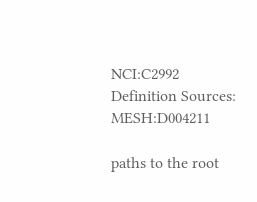NCI:C2992
Definition Sources: MESH:D004211

paths to the root